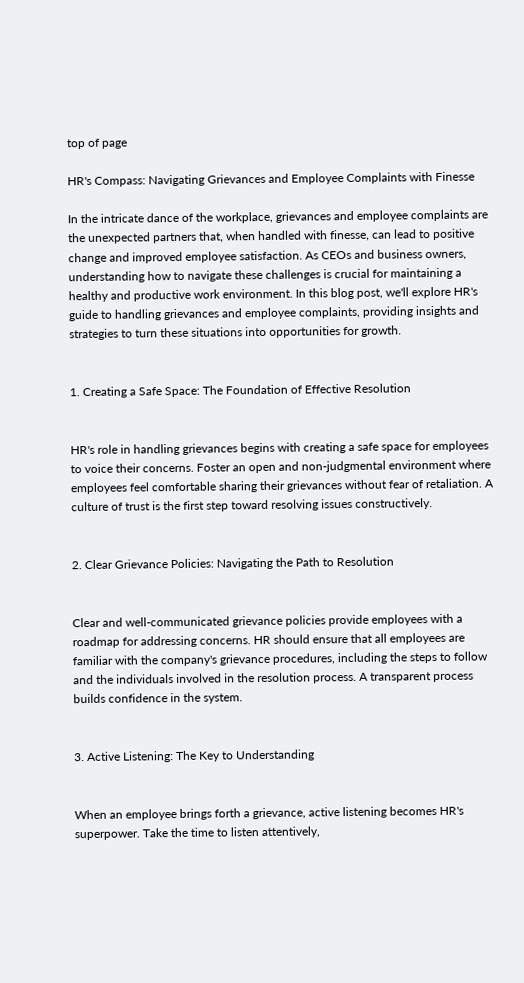top of page

HR's Compass: Navigating Grievances and Employee Complaints with Finesse

In the intricate dance of the workplace, grievances and employee complaints are the unexpected partners that, when handled with finesse, can lead to positive change and improved employee satisfaction. As CEOs and business owners, understanding how to navigate these challenges is crucial for maintaining a healthy and productive work environment. In this blog post, we'll explore HR's guide to handling grievances and employee complaints, providing insights and strategies to turn these situations into opportunities for growth.


1. Creating a Safe Space: The Foundation of Effective Resolution


HR's role in handling grievances begins with creating a safe space for employees to voice their concerns. Foster an open and non-judgmental environment where employees feel comfortable sharing their grievances without fear of retaliation. A culture of trust is the first step toward resolving issues constructively.


2. Clear Grievance Policies: Navigating the Path to Resolution


Clear and well-communicated grievance policies provide employees with a roadmap for addressing concerns. HR should ensure that all employees are familiar with the company's grievance procedures, including the steps to follow and the individuals involved in the resolution process. A transparent process builds confidence in the system.


3. Active Listening: The Key to Understanding


When an employee brings forth a grievance, active listening becomes HR's superpower. Take the time to listen attentively,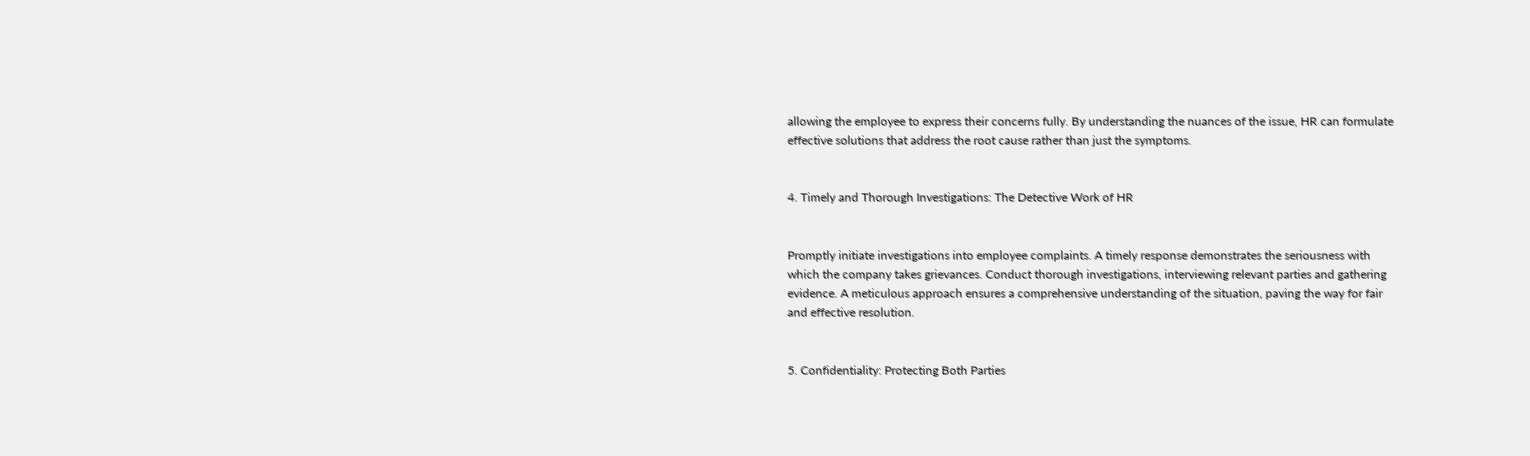allowing the employee to express their concerns fully. By understanding the nuances of the issue, HR can formulate effective solutions that address the root cause rather than just the symptoms.


4. Timely and Thorough Investigations: The Detective Work of HR


Promptly initiate investigations into employee complaints. A timely response demonstrates the seriousness with which the company takes grievances. Conduct thorough investigations, interviewing relevant parties and gathering evidence. A meticulous approach ensures a comprehensive understanding of the situation, paving the way for fair and effective resolution.


5. Confidentiality: Protecting Both Parties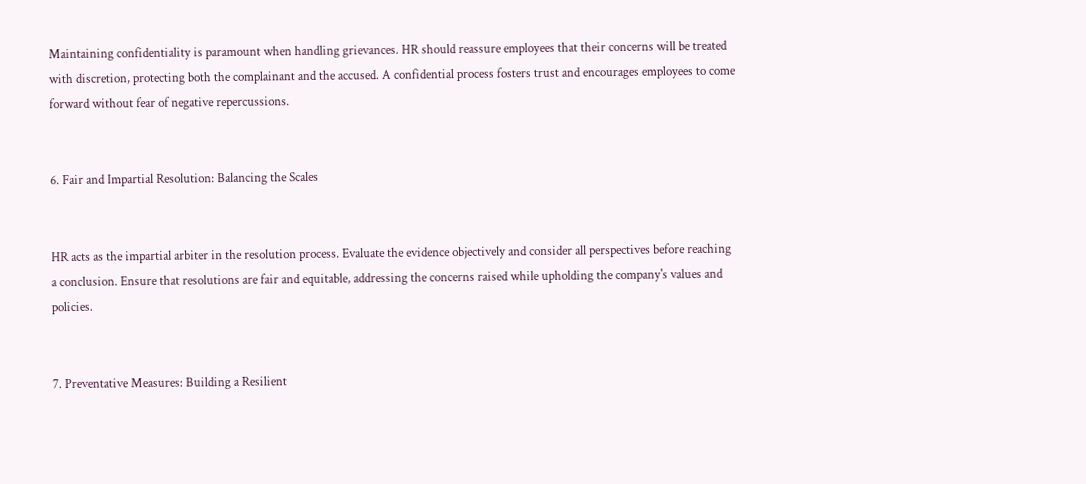Maintaining confidentiality is paramount when handling grievances. HR should reassure employees that their concerns will be treated with discretion, protecting both the complainant and the accused. A confidential process fosters trust and encourages employees to come forward without fear of negative repercussions.


6. Fair and Impartial Resolution: Balancing the Scales


HR acts as the impartial arbiter in the resolution process. Evaluate the evidence objectively and consider all perspectives before reaching a conclusion. Ensure that resolutions are fair and equitable, addressing the concerns raised while upholding the company's values and policies.


7. Preventative Measures: Building a Resilient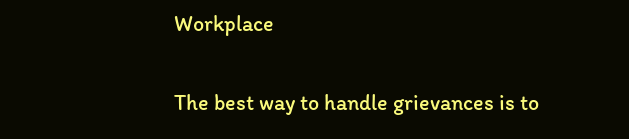Workplace


The best way to handle grievances is to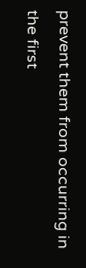prevent them from occurring in the first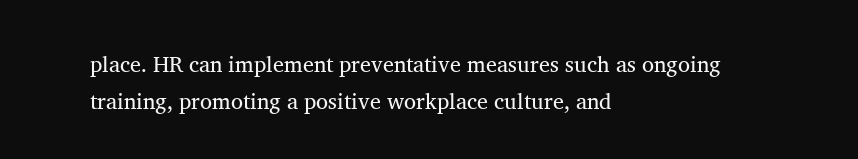place. HR can implement preventative measures such as ongoing training, promoting a positive workplace culture, and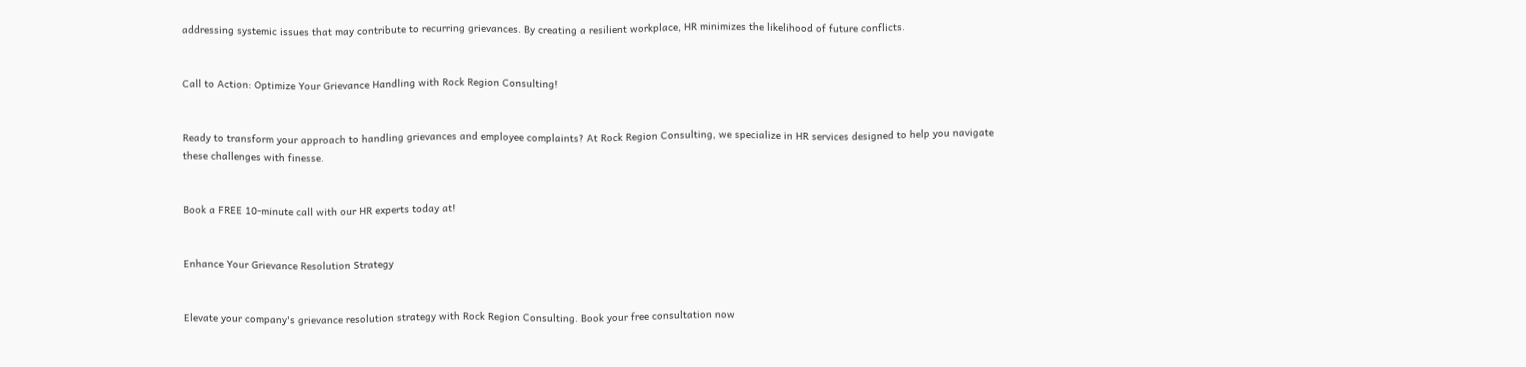addressing systemic issues that may contribute to recurring grievances. By creating a resilient workplace, HR minimizes the likelihood of future conflicts.


Call to Action: Optimize Your Grievance Handling with Rock Region Consulting!


Ready to transform your approach to handling grievances and employee complaints? At Rock Region Consulting, we specialize in HR services designed to help you navigate these challenges with finesse.


Book a FREE 10-minute call with our HR experts today at!


Enhance Your Grievance Resolution Strategy


Elevate your company's grievance resolution strategy with Rock Region Consulting. Book your free consultation now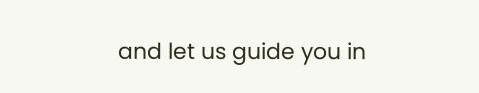and let us guide you in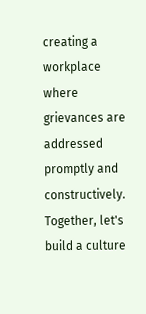creating a workplace where grievances are addressed promptly and constructively. Together, let's build a culture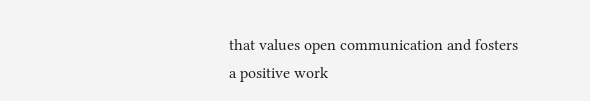that values open communication and fosters a positive work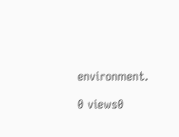environment.

0 views0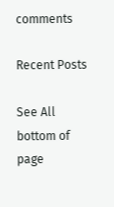comments

Recent Posts

See All
bottom of page